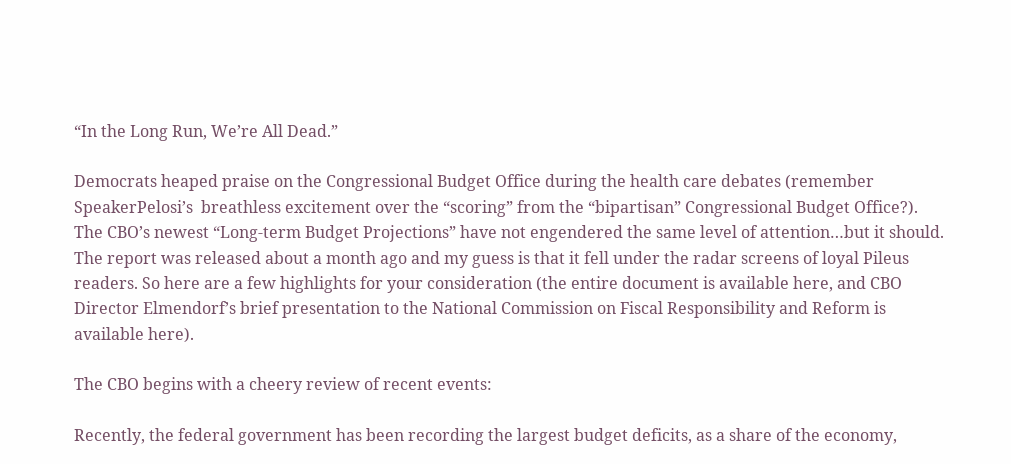“In the Long Run, We’re All Dead.”

Democrats heaped praise on the Congressional Budget Office during the health care debates (remember SpeakerPelosi’s  breathless excitement over the “scoring” from the “bipartisan” Congressional Budget Office?).  The CBO’s newest “Long-term Budget Projections” have not engendered the same level of attention…but it should. The report was released about a month ago and my guess is that it fell under the radar screens of loyal Pileus readers. So here are a few highlights for your consideration (the entire document is available here, and CBO Director Elmendorf’s brief presentation to the National Commission on Fiscal Responsibility and Reform is available here).

The CBO begins with a cheery review of recent events:

Recently, the federal government has been recording the largest budget deficits, as a share of the economy,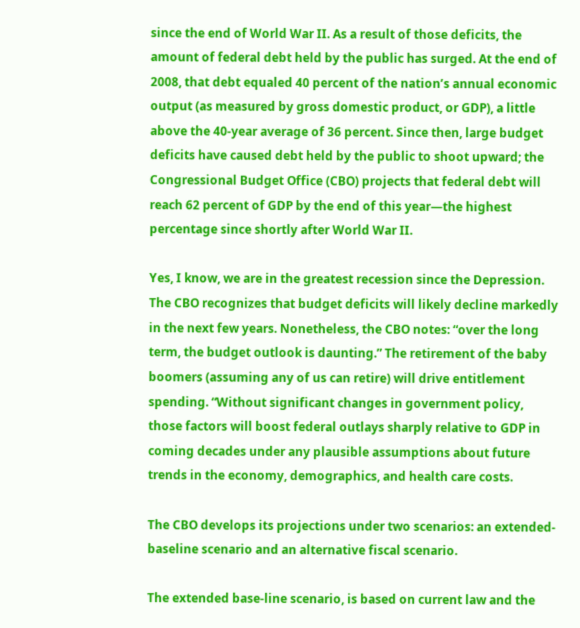since the end of World War II. As a result of those deficits, the amount of federal debt held by the public has surged. At the end of 2008, that debt equaled 40 percent of the nation’s annual economic output (as measured by gross domestic product, or GDP), a little above the 40-year average of 36 percent. Since then, large budget deficits have caused debt held by the public to shoot upward; the Congressional Budget Office (CBO) projects that federal debt will reach 62 percent of GDP by the end of this year—the highest percentage since shortly after World War II.

Yes, I know, we are in the greatest recession since the Depression. The CBO recognizes that budget deficits will likely decline markedly in the next few years. Nonetheless, the CBO notes: “over the long term, the budget outlook is daunting.” The retirement of the baby boomers (assuming any of us can retire) will drive entitlement spending. “Without significant changes in government policy, those factors will boost federal outlays sharply relative to GDP in coming decades under any plausible assumptions about future trends in the economy, demographics, and health care costs.

The CBO develops its projections under two scenarios: an extended-baseline scenario and an alternative fiscal scenario.

The extended base-line scenario, is based on current law and the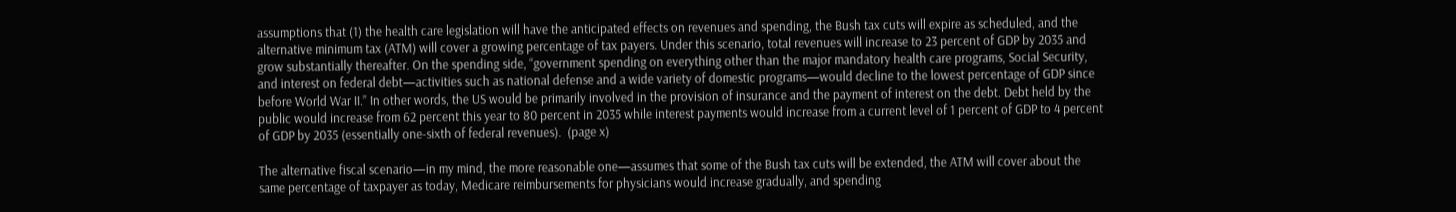assumptions that (1) the health care legislation will have the anticipated effects on revenues and spending, the Bush tax cuts will expire as scheduled, and the alternative minimum tax (ATM) will cover a growing percentage of tax payers. Under this scenario, total revenues will increase to 23 percent of GDP by 2035 and grow substantially thereafter. On the spending side, “government spending on everything other than the major mandatory health care programs, Social Security, and interest on federal debt—activities such as national defense and a wide variety of domestic programs—would decline to the lowest percentage of GDP since before World War II.” In other words, the US would be primarily involved in the provision of insurance and the payment of interest on the debt. Debt held by the public would increase from 62 percent this year to 80 percent in 2035 while interest payments would increase from a current level of 1 percent of GDP to 4 percent of GDP by 2035 (essentially one-sixth of federal revenues).  (page x)

The alternative fiscal scenario—in my mind, the more reasonable one—assumes that some of the Bush tax cuts will be extended, the ATM will cover about the same percentage of taxpayer as today, Medicare reimbursements for physicians would increase gradually, and spending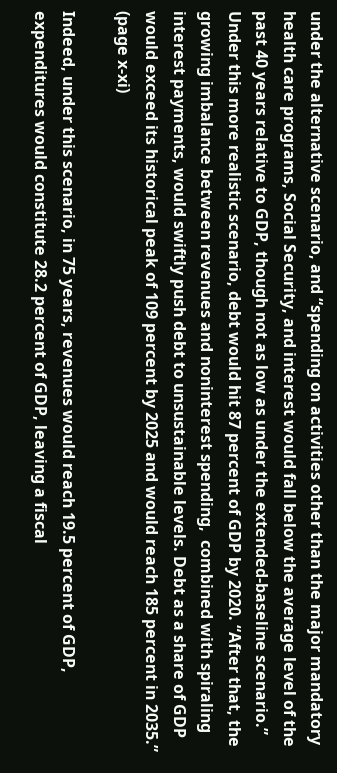under the alternative scenario, and “spending on activities other than the major mandatory health care programs, Social Security, and interest would fall below the average level of the past 40 years relative to GDP, though not as low as under the extended-baseline scenario.” Under this more realistic scenario, debt would hit 87 percent of GDP by 2020. “After that, the growing imbalance between revenues and noninterest spending,  combined with spiraling interest payments, would swiftly push debt to unsustainable levels. Debt as a share of GDP would exceed its historical peak of 109 percent by 2025 and would reach 185 percent in 2035.” (page x-xi)

Indeed, under this scenario, in 75 years, revenues would reach 19.5 percent of GDP, expenditures would constitute 28.2 percent of GDP, leaving a fiscal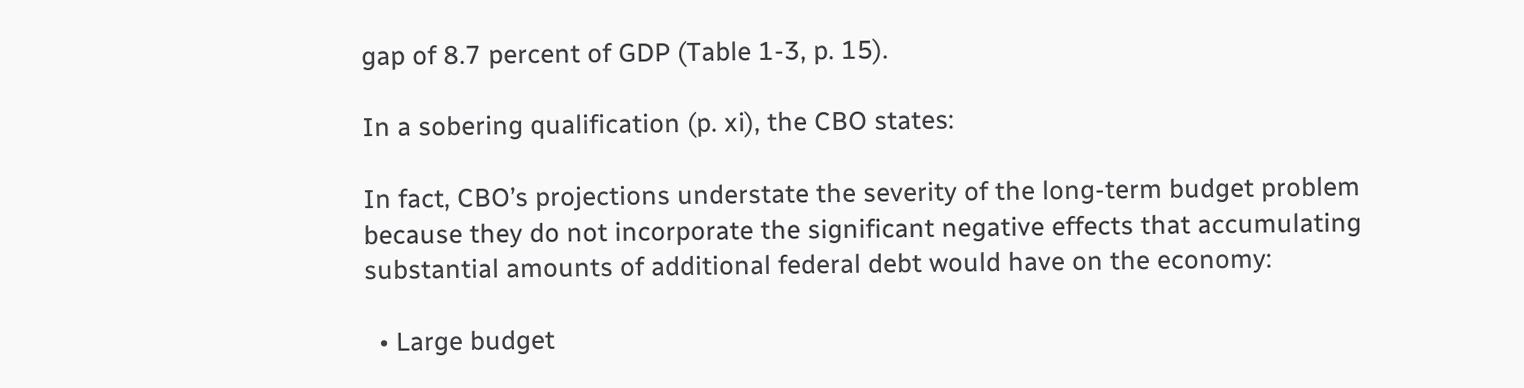gap of 8.7 percent of GDP (Table 1-3, p. 15).

In a sobering qualification (p. xi), the CBO states:

In fact, CBO’s projections understate the severity of the long-term budget problem because they do not incorporate the significant negative effects that accumulating substantial amounts of additional federal debt would have on the economy:

  • Large budget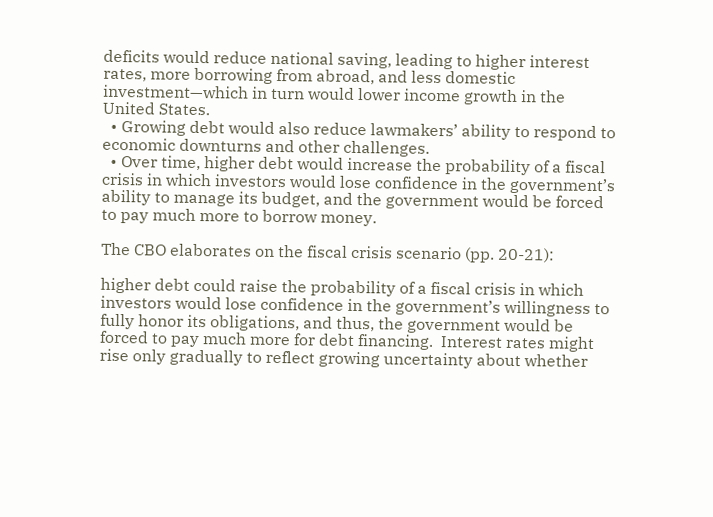deficits would reduce national saving, leading to higher interest rates, more borrowing from abroad, and less domestic investment—which in turn would lower income growth in the United States.
  • Growing debt would also reduce lawmakers’ ability to respond to economic downturns and other challenges.
  • Over time, higher debt would increase the probability of a fiscal crisis in which investors would lose confidence in the government’s ability to manage its budget, and the government would be forced to pay much more to borrow money.

The CBO elaborates on the fiscal crisis scenario (pp. 20-21):

higher debt could raise the probability of a fiscal crisis in which investors would lose confidence in the government’s willingness to fully honor its obligations, and thus, the government would be forced to pay much more for debt financing.  Interest rates might rise only gradually to reflect growing uncertainty about whether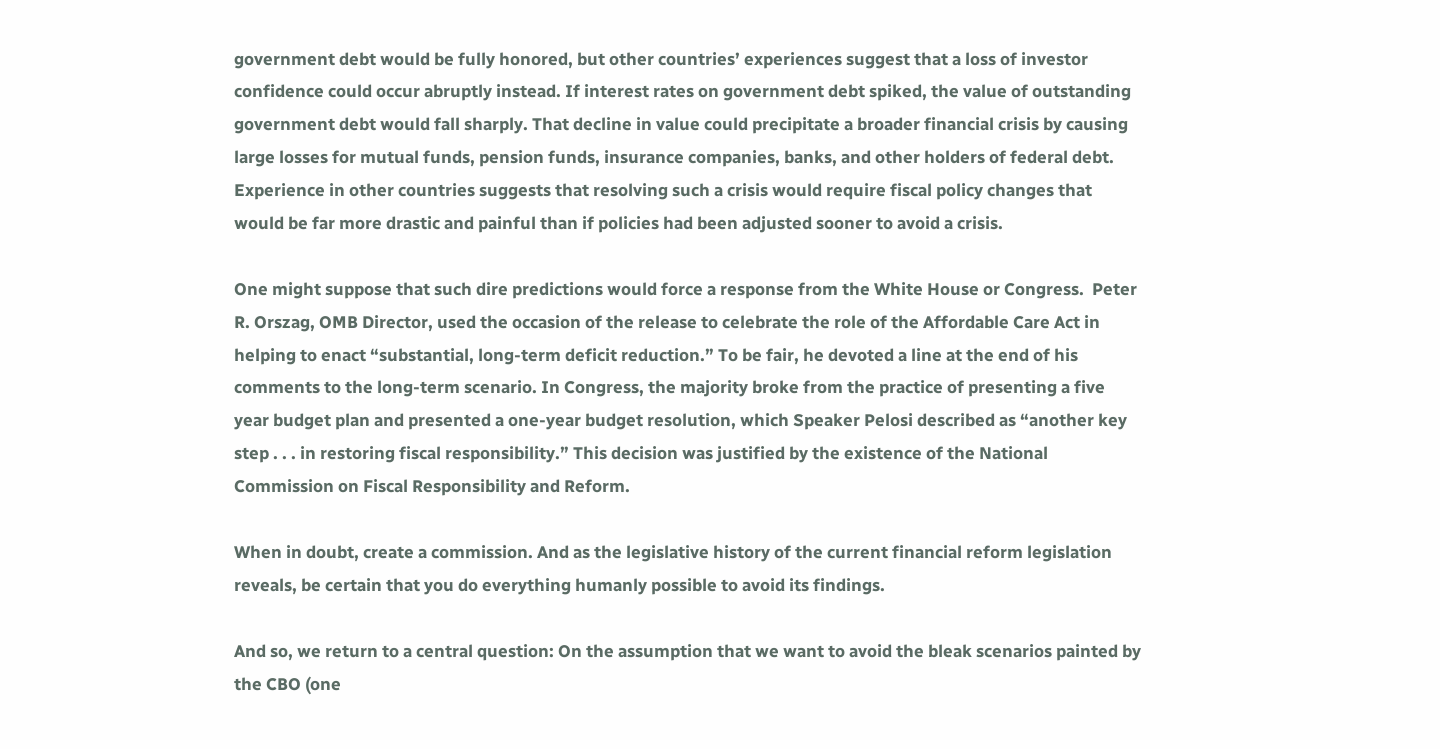government debt would be fully honored, but other countries’ experiences suggest that a loss of investor confidence could occur abruptly instead. If interest rates on government debt spiked, the value of outstanding government debt would fall sharply. That decline in value could precipitate a broader financial crisis by causing large losses for mutual funds, pension funds, insurance companies, banks, and other holders of federal debt. Experience in other countries suggests that resolving such a crisis would require fiscal policy changes that would be far more drastic and painful than if policies had been adjusted sooner to avoid a crisis.

One might suppose that such dire predictions would force a response from the White House or Congress.  Peter R. Orszag, OMB Director, used the occasion of the release to celebrate the role of the Affordable Care Act in helping to enact “substantial, long-term deficit reduction.” To be fair, he devoted a line at the end of his comments to the long-term scenario. In Congress, the majority broke from the practice of presenting a five year budget plan and presented a one-year budget resolution, which Speaker Pelosi described as “another key step . . . in restoring fiscal responsibility.” This decision was justified by the existence of the National Commission on Fiscal Responsibility and Reform.

When in doubt, create a commission. And as the legislative history of the current financial reform legislation reveals, be certain that you do everything humanly possible to avoid its findings.

And so, we return to a central question: On the assumption that we want to avoid the bleak scenarios painted by the CBO (one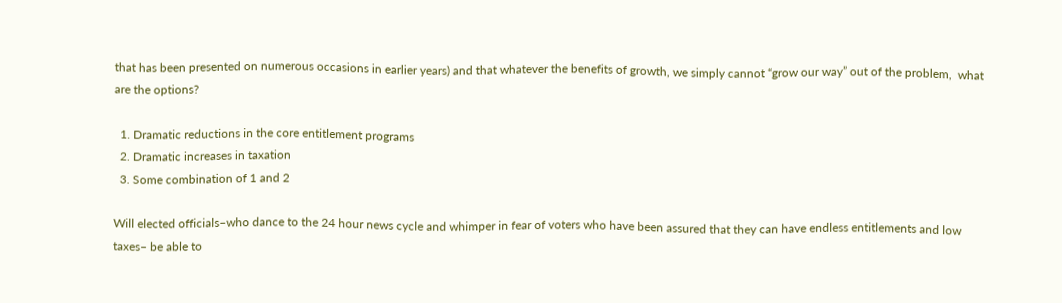that has been presented on numerous occasions in earlier years) and that whatever the benefits of growth, we simply cannot “grow our way” out of the problem,  what are the options?

  1. Dramatic reductions in the core entitlement programs
  2. Dramatic increases in taxation
  3. Some combination of 1 and 2

Will elected officials–who dance to the 24 hour news cycle and whimper in fear of voters who have been assured that they can have endless entitlements and low taxes– be able to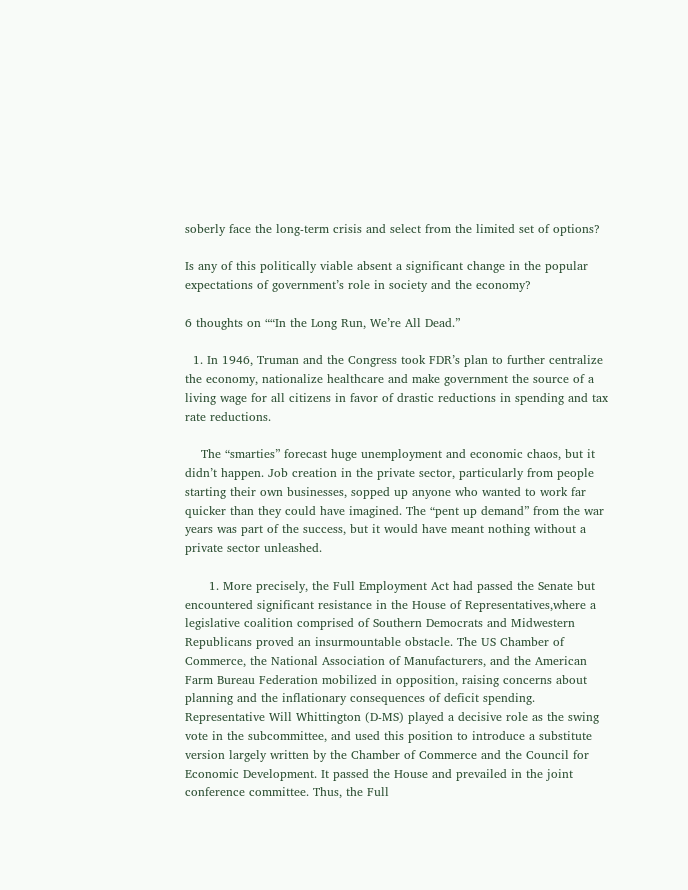soberly face the long-term crisis and select from the limited set of options?

Is any of this politically viable absent a significant change in the popular expectations of government’s role in society and the economy?

6 thoughts on ““In the Long Run, We’re All Dead.”

  1. In 1946, Truman and the Congress took FDR’s plan to further centralize the economy, nationalize healthcare and make government the source of a living wage for all citizens in favor of drastic reductions in spending and tax rate reductions.

    The “smarties” forecast huge unemployment and economic chaos, but it didn’t happen. Job creation in the private sector, particularly from people starting their own businesses, sopped up anyone who wanted to work far quicker than they could have imagined. The “pent up demand” from the war years was part of the success, but it would have meant nothing without a private sector unleashed.

      1. More precisely, the Full Employment Act had passed the Senate but encountered significant resistance in the House of Representatives,where a legislative coalition comprised of Southern Democrats and Midwestern Republicans proved an insurmountable obstacle. The US Chamber of Commerce, the National Association of Manufacturers, and the American Farm Bureau Federation mobilized in opposition, raising concerns about planning and the inflationary consequences of deficit spending. Representative Will Whittington (D-MS) played a decisive role as the swing vote in the subcommittee, and used this position to introduce a substitute version largely written by the Chamber of Commerce and the Council for Economic Development. It passed the House and prevailed in the joint conference committee. Thus, the Full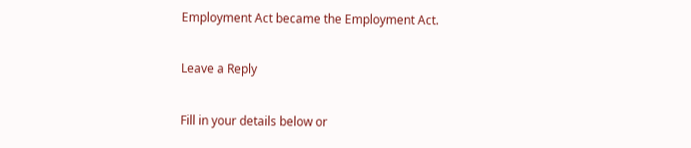Employment Act became the Employment Act.

Leave a Reply

Fill in your details below or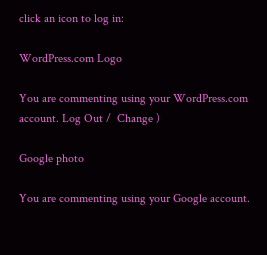click an icon to log in:

WordPress.com Logo

You are commenting using your WordPress.com account. Log Out /  Change )

Google photo

You are commenting using your Google account.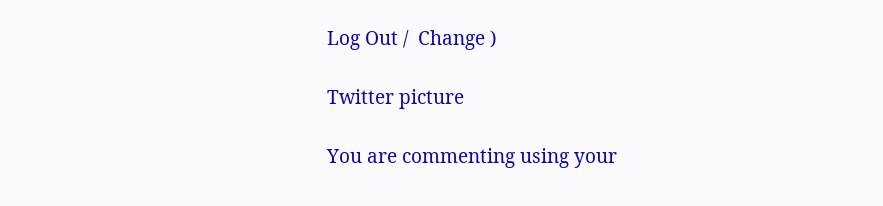Log Out /  Change )

Twitter picture

You are commenting using your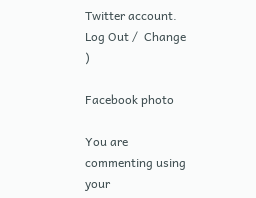Twitter account. Log Out /  Change )

Facebook photo

You are commenting using your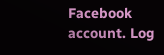Facebook account. Log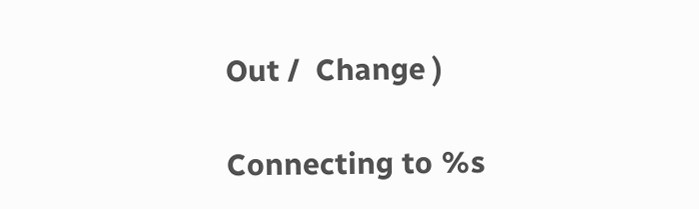Out /  Change )

Connecting to %s